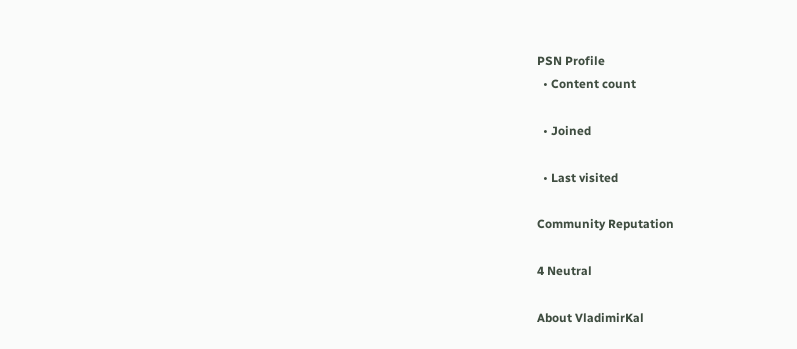PSN Profile
  • Content count

  • Joined

  • Last visited

Community Reputation

4 Neutral

About VladimirKal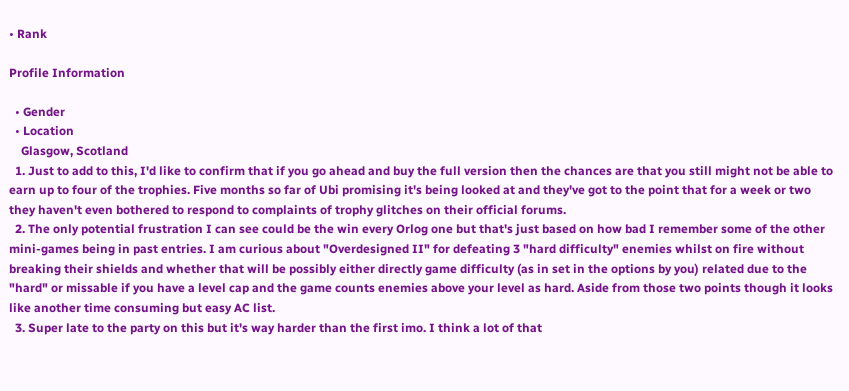• Rank

Profile Information

  • Gender
  • Location
    Glasgow, Scotland
  1. Just to add to this, I'd like to confirm that if you go ahead and buy the full version then the chances are that you still might not be able to earn up to four of the trophies. Five months so far of Ubi promising it's being looked at and they've got to the point that for a week or two they haven't even bothered to respond to complaints of trophy glitches on their official forums.
  2. The only potential frustration I can see could be the win every Orlog one but that's just based on how bad I remember some of the other mini-games being in past entries. I am curious about "Overdesigned II" for defeating 3 "hard difficulty" enemies whilst on fire without breaking their shields and whether that will be possibly either directly game difficulty (as in set in the options by you) related due to the "hard" or missable if you have a level cap and the game counts enemies above your level as hard. Aside from those two points though it looks like another time consuming but easy AC list.
  3. Super late to the party on this but it's way harder than the first imo. I think a lot of that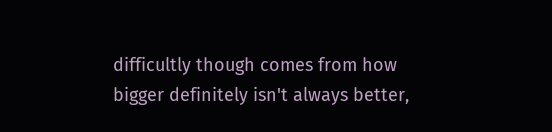difficultly though comes from how bigger definitely isn't always better,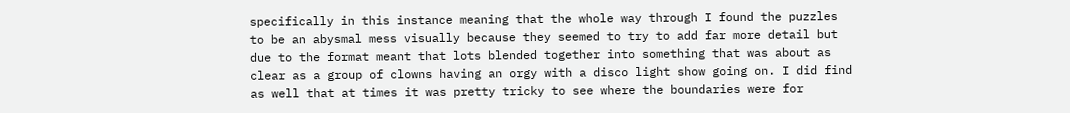specifically in this instance meaning that the whole way through I found the puzzles to be an abysmal mess visually because they seemed to try to add far more detail but due to the format meant that lots blended together into something that was about as clear as a group of clowns having an orgy with a disco light show going on. I did find as well that at times it was pretty tricky to see where the boundaries were for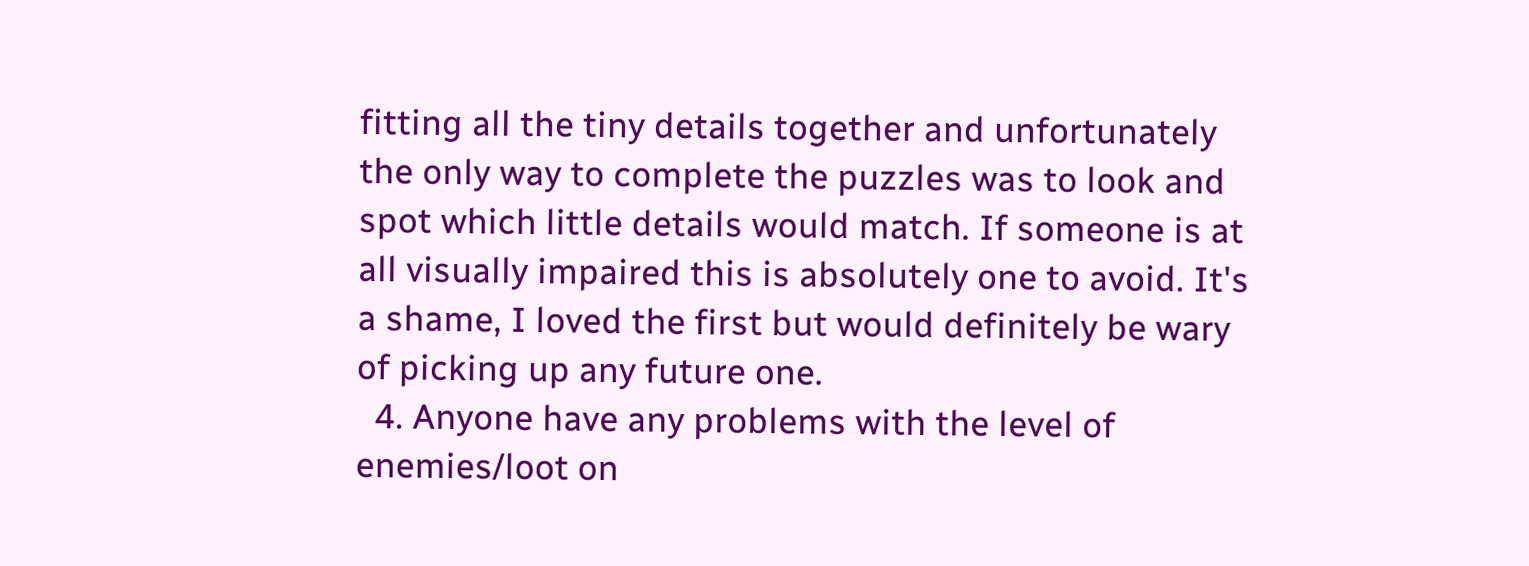fitting all the tiny details together and unfortunately the only way to complete the puzzles was to look and spot which little details would match. If someone is at all visually impaired this is absolutely one to avoid. It's a shame, I loved the first but would definitely be wary of picking up any future one.
  4. Anyone have any problems with the level of enemies/loot on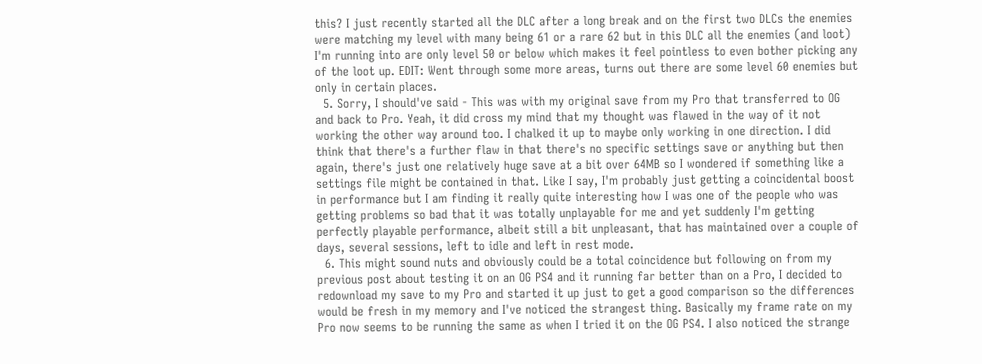this? I just recently started all the DLC after a long break and on the first two DLCs the enemies were matching my level with many being 61 or a rare 62 but in this DLC all the enemies (and loot) I'm running into are only level 50 or below which makes it feel pointless to even bother picking any of the loot up. EDIT: Went through some more areas, turns out there are some level 60 enemies but only in certain places.
  5. Sorry, I should've said - This was with my original save from my Pro that transferred to OG and back to Pro. Yeah, it did cross my mind that my thought was flawed in the way of it not working the other way around too. I chalked it up to maybe only working in one direction. I did think that there's a further flaw in that there's no specific settings save or anything but then again, there's just one relatively huge save at a bit over 64MB so I wondered if something like a settings file might be contained in that. Like I say, I'm probably just getting a coincidental boost in performance but I am finding it really quite interesting how I was one of the people who was getting problems so bad that it was totally unplayable for me and yet suddenly I'm getting perfectly playable performance, albeit still a bit unpleasant, that has maintained over a couple of days, several sessions, left to idle and left in rest mode.
  6. This might sound nuts and obviously could be a total coincidence but following on from my previous post about testing it on an OG PS4 and it running far better than on a Pro, I decided to redownload my save to my Pro and started it up just to get a good comparison so the differences would be fresh in my memory and I've noticed the strangest thing. Basically my frame rate on my Pro now seems to be running the same as when I tried it on the OG PS4. I also noticed the strange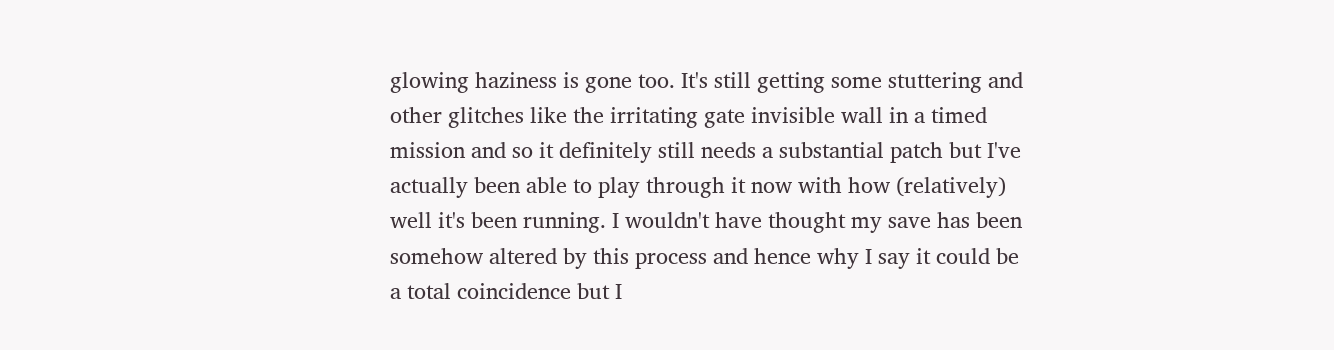glowing haziness is gone too. It's still getting some stuttering and other glitches like the irritating gate invisible wall in a timed mission and so it definitely still needs a substantial patch but I've actually been able to play through it now with how (relatively) well it's been running. I wouldn't have thought my save has been somehow altered by this process and hence why I say it could be a total coincidence but I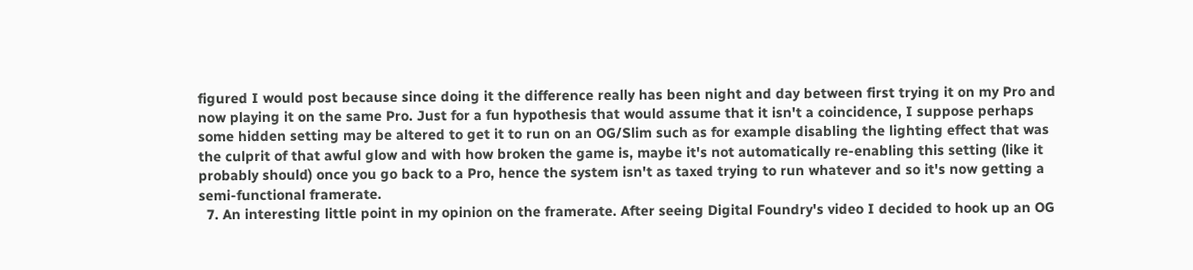figured I would post because since doing it the difference really has been night and day between first trying it on my Pro and now playing it on the same Pro. Just for a fun hypothesis that would assume that it isn't a coincidence, I suppose perhaps some hidden setting may be altered to get it to run on an OG/Slim such as for example disabling the lighting effect that was the culprit of that awful glow and with how broken the game is, maybe it's not automatically re-enabling this setting (like it probably should) once you go back to a Pro, hence the system isn't as taxed trying to run whatever and so it's now getting a semi-functional framerate.
  7. An interesting little point in my opinion on the framerate. After seeing Digital Foundry's video I decided to hook up an OG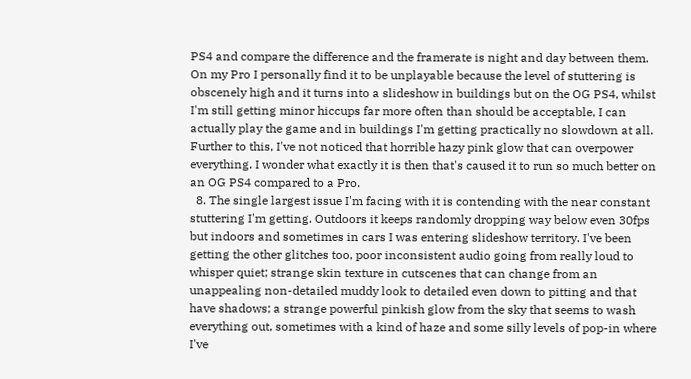PS4 and compare the difference and the framerate is night and day between them. On my Pro I personally find it to be unplayable because the level of stuttering is obscenely high and it turns into a slideshow in buildings but on the OG PS4, whilst I'm still getting minor hiccups far more often than should be acceptable, I can actually play the game and in buildings I'm getting practically no slowdown at all. Further to this, I've not noticed that horrible hazy pink glow that can overpower everything. I wonder what exactly it is then that's caused it to run so much better on an OG PS4 compared to a Pro.
  8. The single largest issue I'm facing with it is contending with the near constant stuttering I'm getting. Outdoors it keeps randomly dropping way below even 30fps but indoors and sometimes in cars I was entering slideshow territory. I've been getting the other glitches too, poor inconsistent audio going from really loud to whisper quiet; strange skin texture in cutscenes that can change from an unappealing non-detailed muddy look to detailed even down to pitting and that have shadows; a strange powerful pinkish glow from the sky that seems to wash everything out, sometimes with a kind of haze and some silly levels of pop-in where I've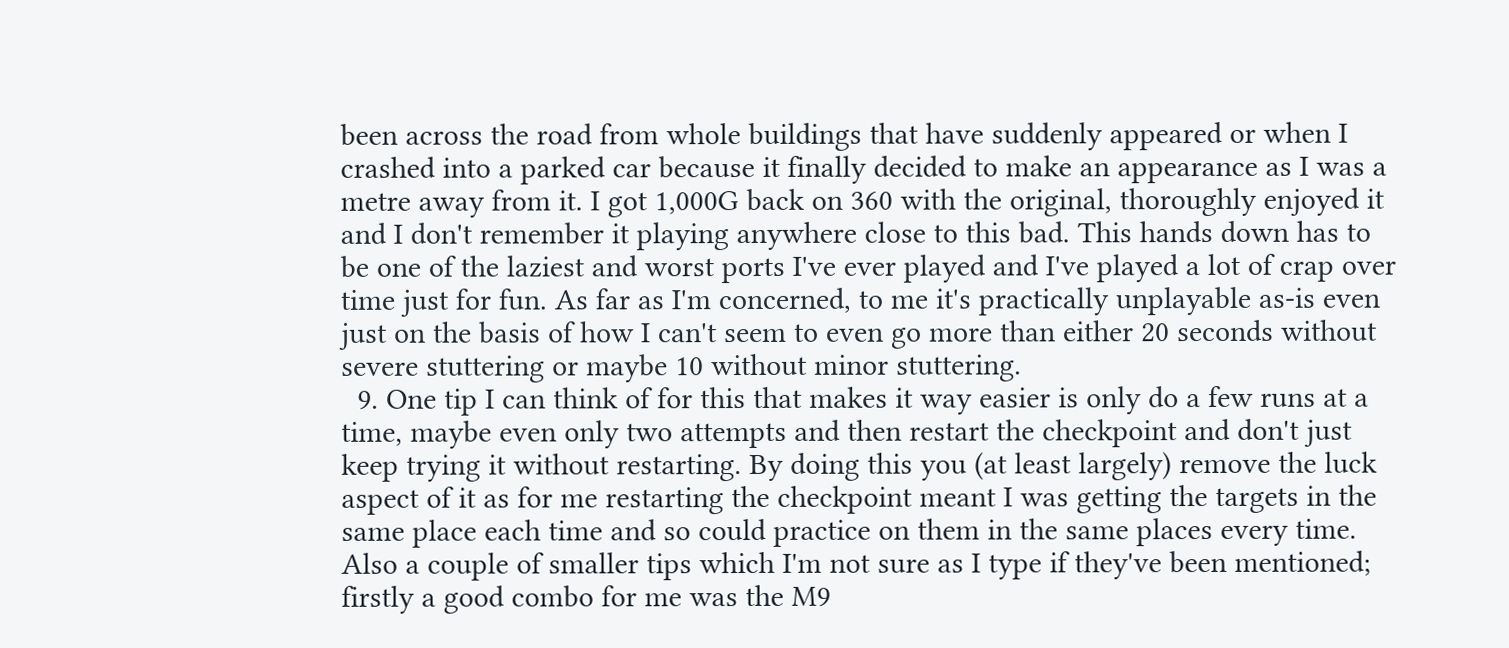been across the road from whole buildings that have suddenly appeared or when I crashed into a parked car because it finally decided to make an appearance as I was a metre away from it. I got 1,000G back on 360 with the original, thoroughly enjoyed it and I don't remember it playing anywhere close to this bad. This hands down has to be one of the laziest and worst ports I've ever played and I've played a lot of crap over time just for fun. As far as I'm concerned, to me it's practically unplayable as-is even just on the basis of how I can't seem to even go more than either 20 seconds without severe stuttering or maybe 10 without minor stuttering.
  9. One tip I can think of for this that makes it way easier is only do a few runs at a time, maybe even only two attempts and then restart the checkpoint and don't just keep trying it without restarting. By doing this you (at least largely) remove the luck aspect of it as for me restarting the checkpoint meant I was getting the targets in the same place each time and so could practice on them in the same places every time. Also a couple of smaller tips which I'm not sure as I type if they've been mentioned; firstly a good combo for me was the M9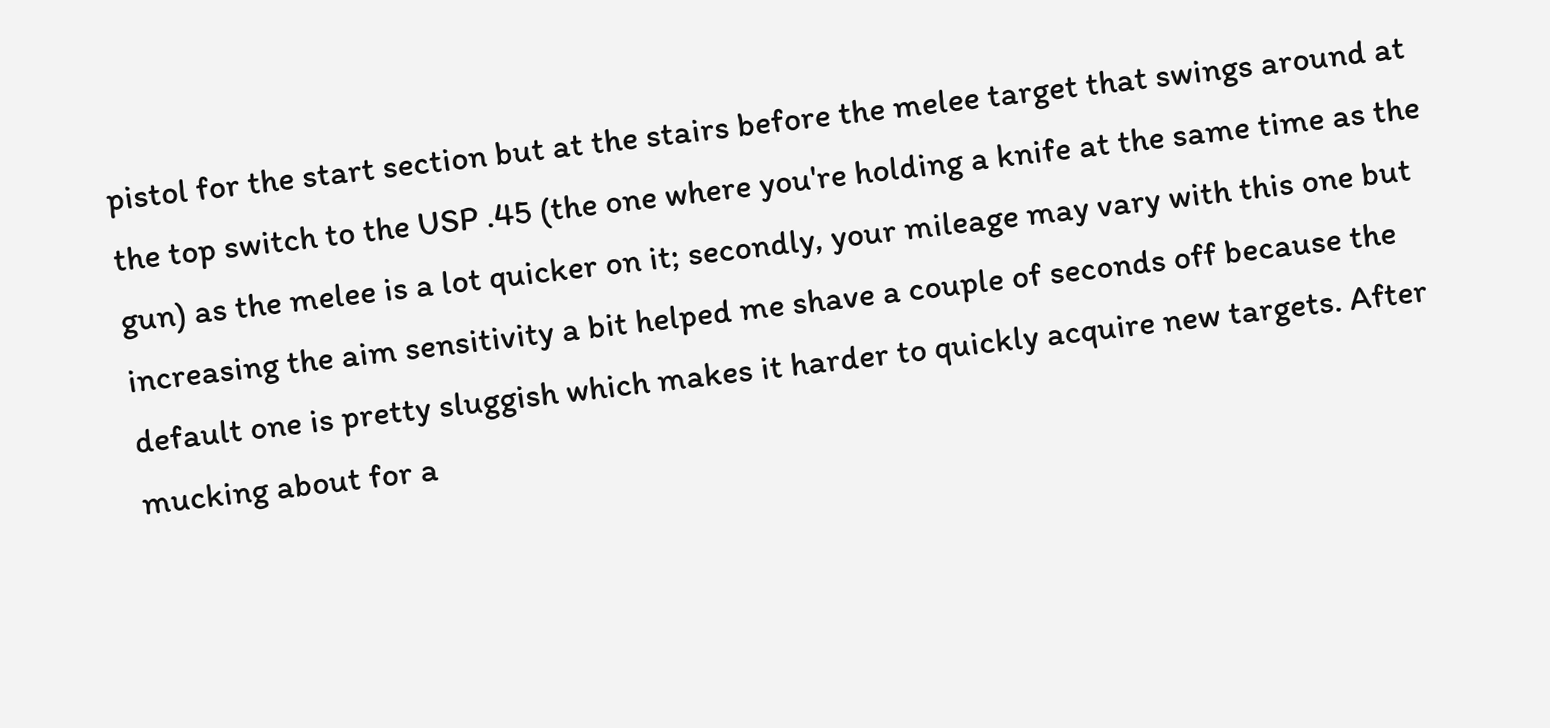pistol for the start section but at the stairs before the melee target that swings around at the top switch to the USP .45 (the one where you're holding a knife at the same time as the gun) as the melee is a lot quicker on it; secondly, your mileage may vary with this one but increasing the aim sensitivity a bit helped me shave a couple of seconds off because the default one is pretty sluggish which makes it harder to quickly acquire new targets. After mucking about for a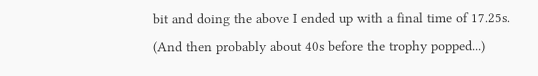bit and doing the above I ended up with a final time of 17.25s. (And then probably about 40s before the trophy popped...)